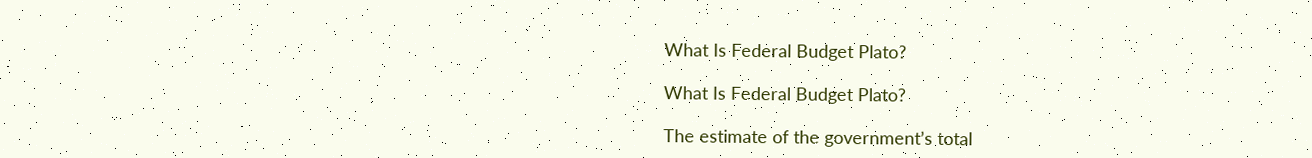What Is Federal Budget Plato?

What Is Federal Budget Plato?

The estimate of the government’s total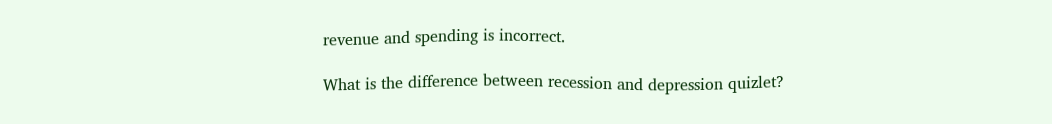revenue and spending is incorrect.

What is the difference between recession and depression quizlet?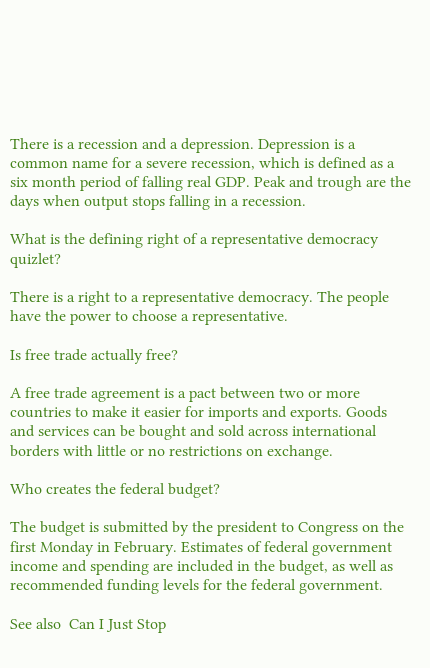There is a recession and a depression. Depression is a common name for a severe recession, which is defined as a six month period of falling real GDP. Peak and trough are the days when output stops falling in a recession.

What is the defining right of a representative democracy quizlet?

There is a right to a representative democracy. The people have the power to choose a representative.

Is free trade actually free?

A free trade agreement is a pact between two or more countries to make it easier for imports and exports. Goods and services can be bought and sold across international borders with little or no restrictions on exchange.

Who creates the federal budget?

The budget is submitted by the president to Congress on the first Monday in February. Estimates of federal government income and spending are included in the budget, as well as recommended funding levels for the federal government.

See also  Can I Just Stop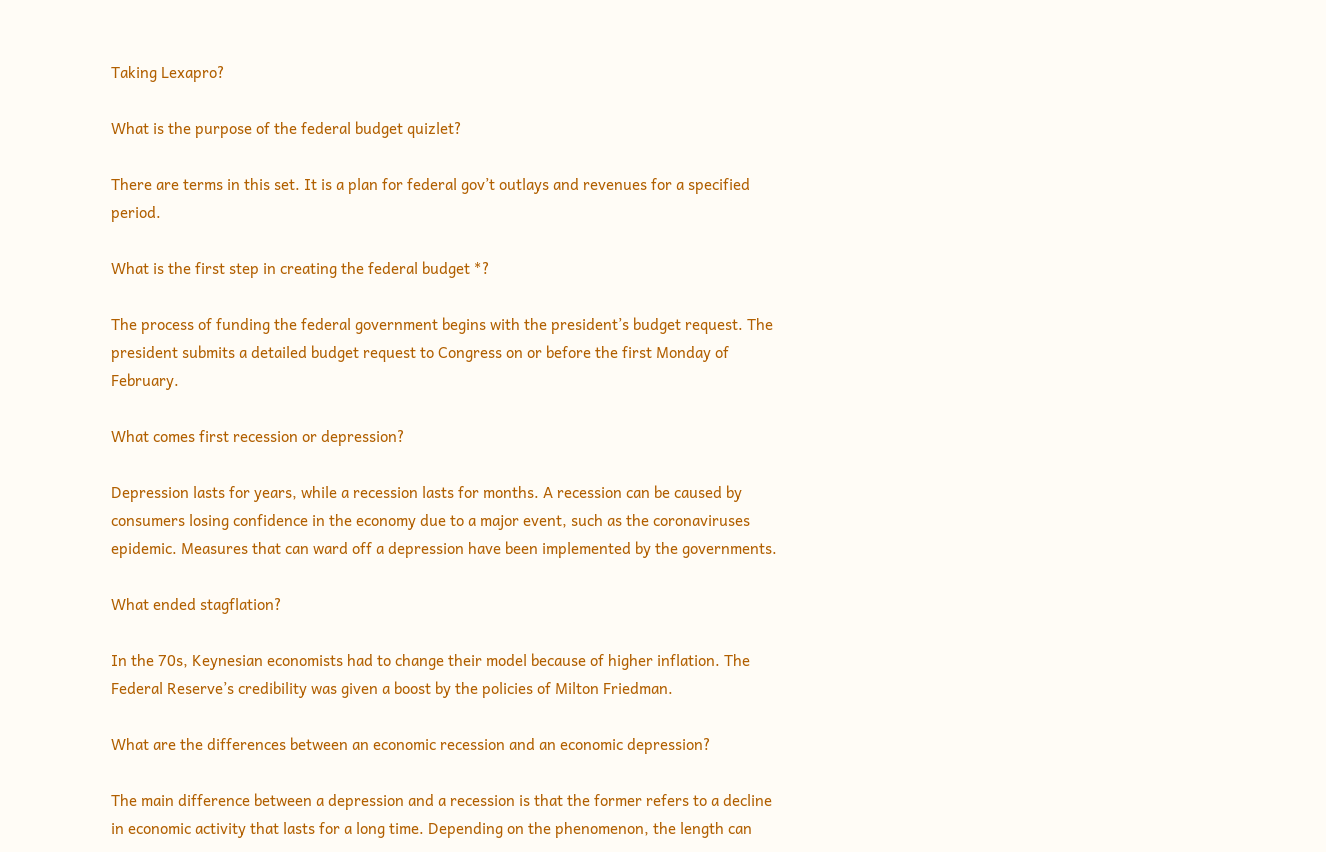Taking Lexapro?

What is the purpose of the federal budget quizlet?

There are terms in this set. It is a plan for federal gov’t outlays and revenues for a specified period.

What is the first step in creating the federal budget *?

The process of funding the federal government begins with the president’s budget request. The president submits a detailed budget request to Congress on or before the first Monday of February.

What comes first recession or depression?

Depression lasts for years, while a recession lasts for months. A recession can be caused by consumers losing confidence in the economy due to a major event, such as the coronaviruses epidemic. Measures that can ward off a depression have been implemented by the governments.

What ended stagflation?

In the 70s, Keynesian economists had to change their model because of higher inflation. The Federal Reserve’s credibility was given a boost by the policies of Milton Friedman.

What are the differences between an economic recession and an economic depression?

The main difference between a depression and a recession is that the former refers to a decline in economic activity that lasts for a long time. Depending on the phenomenon, the length can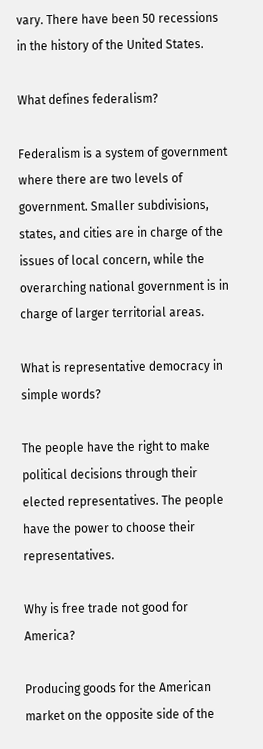vary. There have been 50 recessions in the history of the United States.

What defines federalism?

Federalism is a system of government where there are two levels of government. Smaller subdivisions, states, and cities are in charge of the issues of local concern, while the overarching national government is in charge of larger territorial areas.

What is representative democracy in simple words?

The people have the right to make political decisions through their elected representatives. The people have the power to choose their representatives.

Why is free trade not good for America?

Producing goods for the American market on the opposite side of the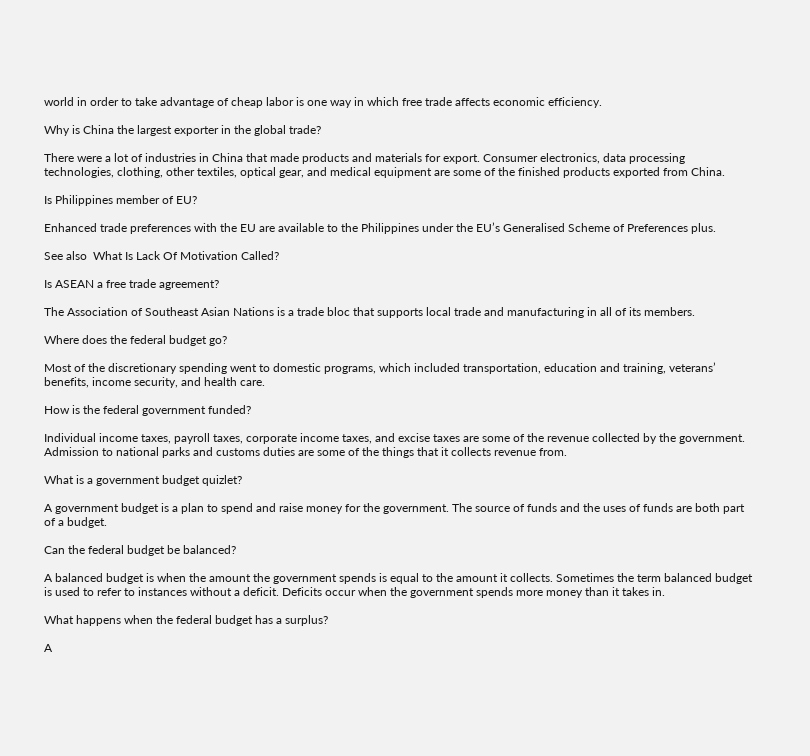world in order to take advantage of cheap labor is one way in which free trade affects economic efficiency.

Why is China the largest exporter in the global trade?

There were a lot of industries in China that made products and materials for export. Consumer electronics, data processing technologies, clothing, other textiles, optical gear, and medical equipment are some of the finished products exported from China.

Is Philippines member of EU?

Enhanced trade preferences with the EU are available to the Philippines under the EU’s Generalised Scheme of Preferences plus.

See also  What Is Lack Of Motivation Called?

Is ASEAN a free trade agreement?

The Association of Southeast Asian Nations is a trade bloc that supports local trade and manufacturing in all of its members.

Where does the federal budget go?

Most of the discretionary spending went to domestic programs, which included transportation, education and training, veterans’ benefits, income security, and health care.

How is the federal government funded?

Individual income taxes, payroll taxes, corporate income taxes, and excise taxes are some of the revenue collected by the government. Admission to national parks and customs duties are some of the things that it collects revenue from.

What is a government budget quizlet?

A government budget is a plan to spend and raise money for the government. The source of funds and the uses of funds are both part of a budget.

Can the federal budget be balanced?

A balanced budget is when the amount the government spends is equal to the amount it collects. Sometimes the term balanced budget is used to refer to instances without a deficit. Deficits occur when the government spends more money than it takes in.

What happens when the federal budget has a surplus?

A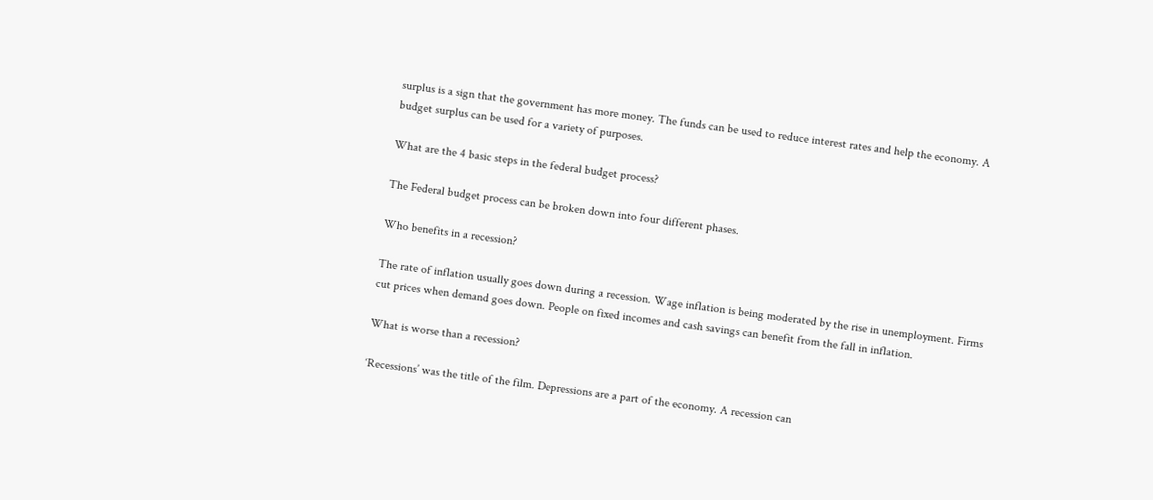surplus is a sign that the government has more money. The funds can be used to reduce interest rates and help the economy. A budget surplus can be used for a variety of purposes.

What are the 4 basic steps in the federal budget process?

The Federal budget process can be broken down into four different phases.

Who benefits in a recession?

The rate of inflation usually goes down during a recession. Wage inflation is being moderated by the rise in unemployment. Firms cut prices when demand goes down. People on fixed incomes and cash savings can benefit from the fall in inflation.

What is worse than a recession?

‘Recessions’ was the title of the film. Depressions are a part of the economy. A recession can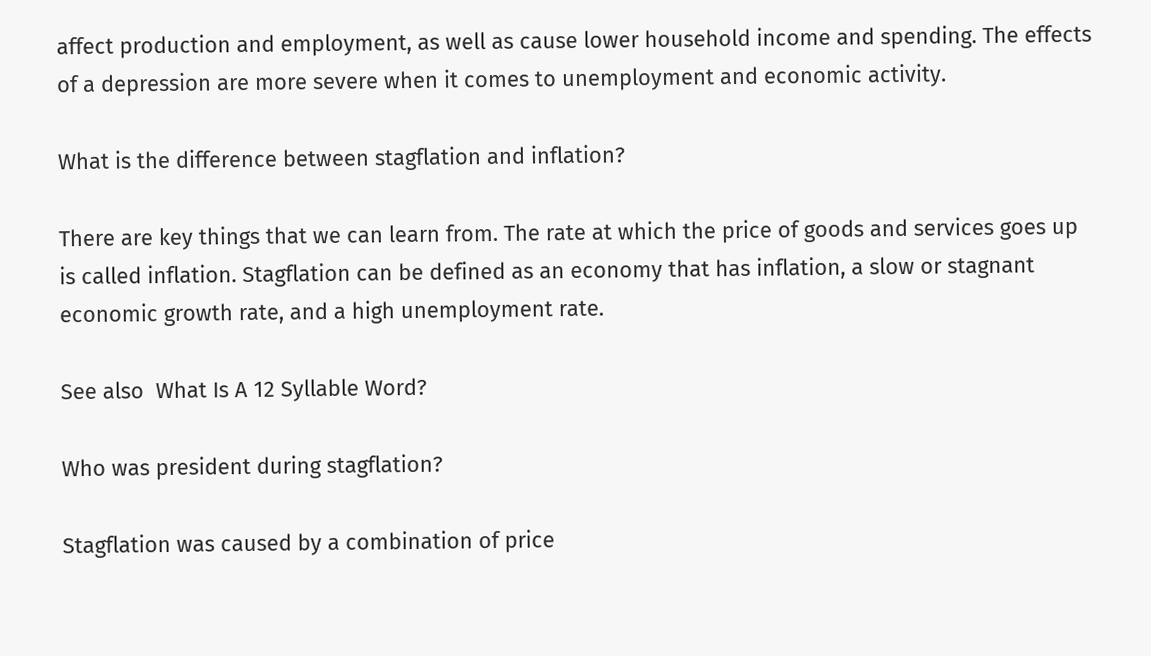affect production and employment, as well as cause lower household income and spending. The effects of a depression are more severe when it comes to unemployment and economic activity.

What is the difference between stagflation and inflation?

There are key things that we can learn from. The rate at which the price of goods and services goes up is called inflation. Stagflation can be defined as an economy that has inflation, a slow or stagnant economic growth rate, and a high unemployment rate.

See also  What Is A 12 Syllable Word?

Who was president during stagflation?

Stagflation was caused by a combination of price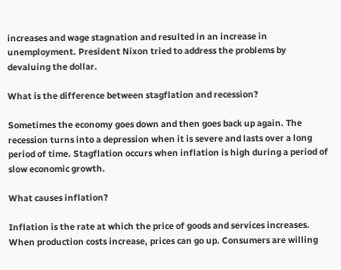increases and wage stagnation and resulted in an increase in unemployment. President Nixon tried to address the problems by devaluing the dollar.

What is the difference between stagflation and recession?

Sometimes the economy goes down and then goes back up again. The recession turns into a depression when it is severe and lasts over a long period of time. Stagflation occurs when inflation is high during a period of slow economic growth.

What causes inflation?

Inflation is the rate at which the price of goods and services increases. When production costs increase, prices can go up. Consumers are willing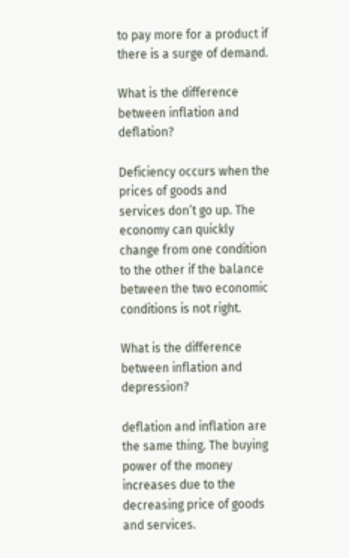to pay more for a product if there is a surge of demand.

What is the difference between inflation and deflation?

Deficiency occurs when the prices of goods and services don’t go up. The economy can quickly change from one condition to the other if the balance between the two economic conditions is not right.

What is the difference between inflation and depression?

deflation and inflation are the same thing. The buying power of the money increases due to the decreasing price of goods and services.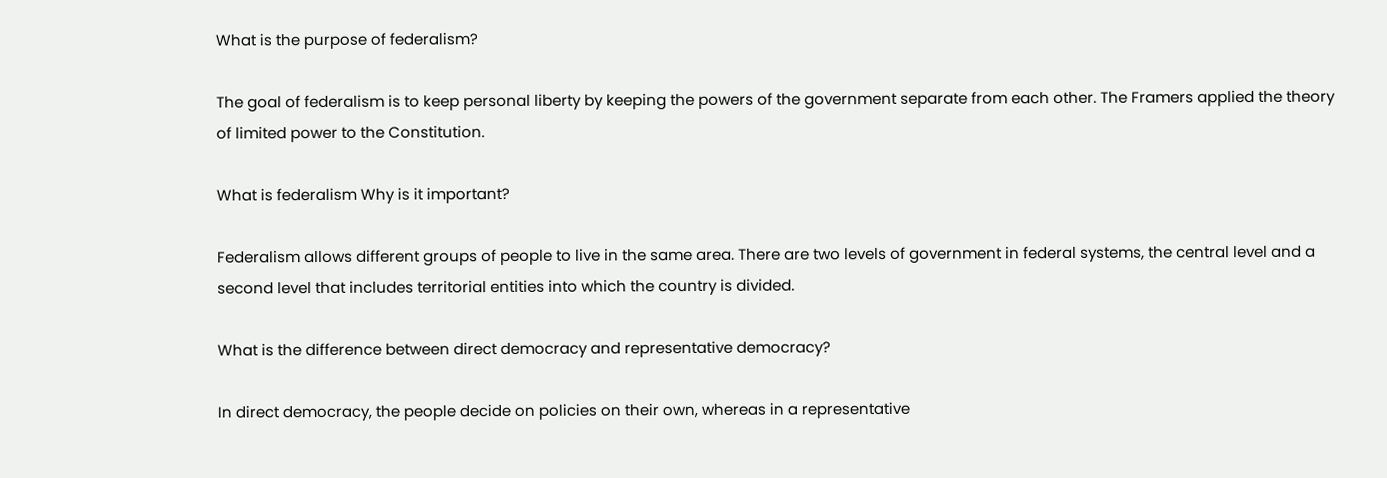What is the purpose of federalism?

The goal of federalism is to keep personal liberty by keeping the powers of the government separate from each other. The Framers applied the theory of limited power to the Constitution.

What is federalism Why is it important?

Federalism allows different groups of people to live in the same area. There are two levels of government in federal systems, the central level and a second level that includes territorial entities into which the country is divided.

What is the difference between direct democracy and representative democracy?

In direct democracy, the people decide on policies on their own, whereas in a representative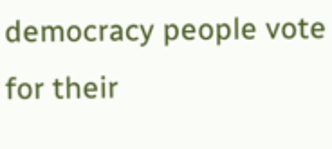democracy people vote for their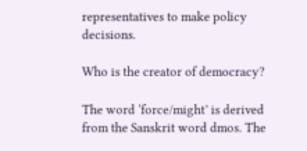representatives to make policy decisions.

Who is the creator of democracy?

The word ‘force/might’ is derived from the Sanskrit word dmos. The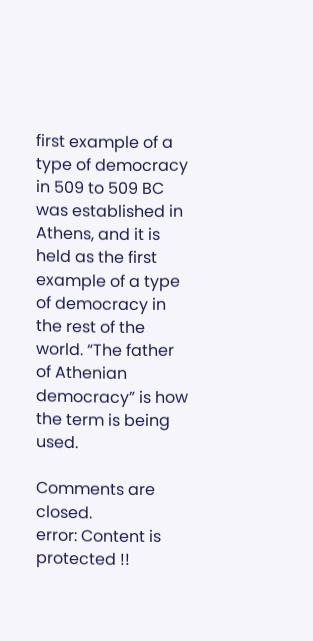first example of a type of democracy in 509 to 509 BC was established in Athens, and it is held as the first example of a type of democracy in the rest of the world. “The father of Athenian democracy” is how the term is being used.

Comments are closed.
error: Content is protected !!